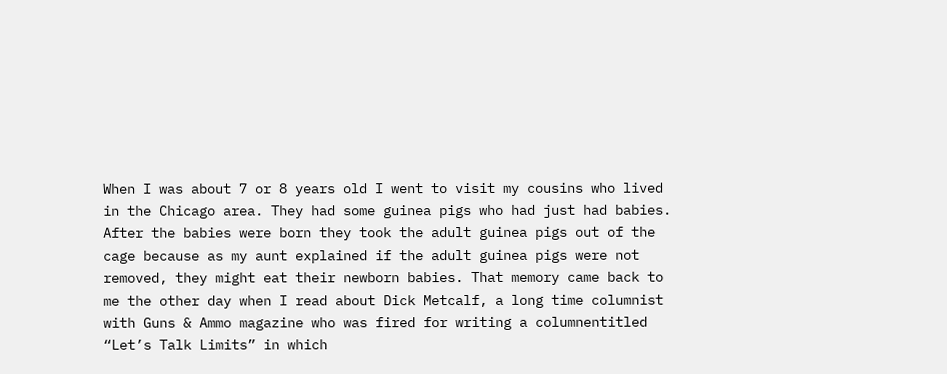When I was about 7 or 8 years old I went to visit my cousins who lived in the Chicago area. They had some guinea pigs who had just had babies. After the babies were born they took the adult guinea pigs out of the cage because as my aunt explained if the adult guinea pigs were not removed, they might eat their newborn babies. That memory came back to me the other day when I read about Dick Metcalf, a long time columnist with Guns & Ammo magazine who was fired for writing a columnentitled “Let’s Talk Limits” in which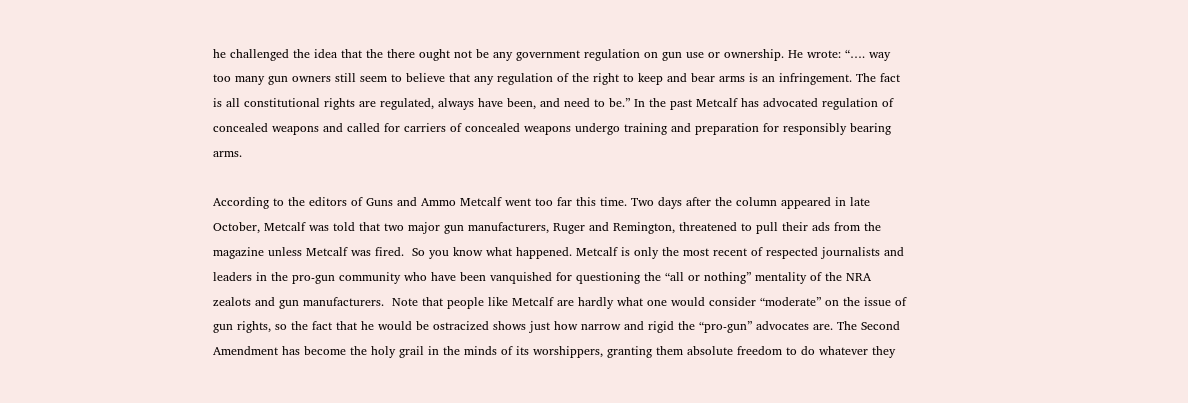he challenged the idea that the there ought not be any government regulation on gun use or ownership. He wrote: “…. way too many gun owners still seem to believe that any regulation of the right to keep and bear arms is an infringement. The fact is all constitutional rights are regulated, always have been, and need to be.” In the past Metcalf has advocated regulation of concealed weapons and called for carriers of concealed weapons undergo training and preparation for responsibly bearing arms.

According to the editors of Guns and Ammo Metcalf went too far this time. Two days after the column appeared in late October, Metcalf was told that two major gun manufacturers, Ruger and Remington, threatened to pull their ads from the magazine unless Metcalf was fired.  So you know what happened. Metcalf is only the most recent of respected journalists and leaders in the pro-gun community who have been vanquished for questioning the “all or nothing” mentality of the NRA zealots and gun manufacturers.  Note that people like Metcalf are hardly what one would consider “moderate” on the issue of gun rights, so the fact that he would be ostracized shows just how narrow and rigid the “pro-gun” advocates are. The Second Amendment has become the holy grail in the minds of its worshippers, granting them absolute freedom to do whatever they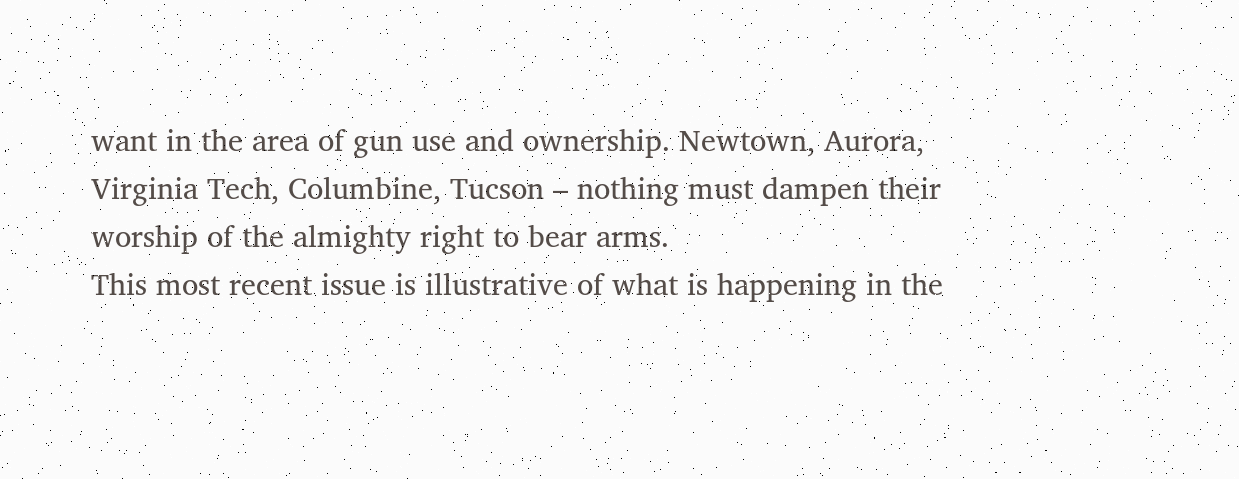want in the area of gun use and ownership. Newtown, Aurora, Virginia Tech, Columbine, Tucson – nothing must dampen their worship of the almighty right to bear arms.
This most recent issue is illustrative of what is happening in the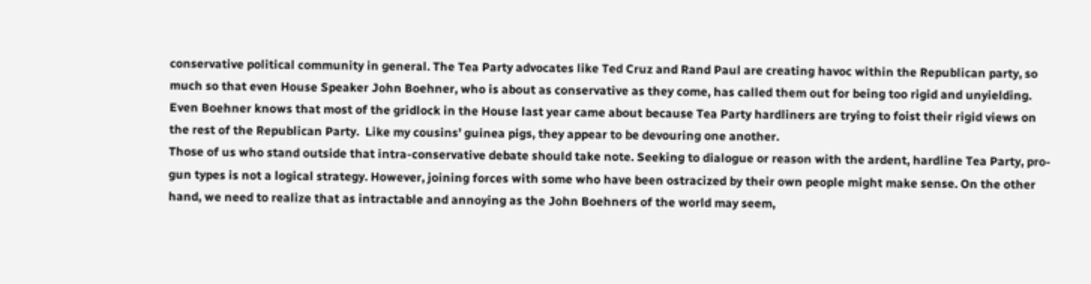conservative political community in general. The Tea Party advocates like Ted Cruz and Rand Paul are creating havoc within the Republican party, so much so that even House Speaker John Boehner, who is about as conservative as they come, has called them out for being too rigid and unyielding. Even Boehner knows that most of the gridlock in the House last year came about because Tea Party hardliners are trying to foist their rigid views on the rest of the Republican Party.  Like my cousins’ guinea pigs, they appear to be devouring one another.
Those of us who stand outside that intra-conservative debate should take note. Seeking to dialogue or reason with the ardent, hardline Tea Party, pro-gun types is not a logical strategy. However, joining forces with some who have been ostracized by their own people might make sense. On the other hand, we need to realize that as intractable and annoying as the John Boehners of the world may seem,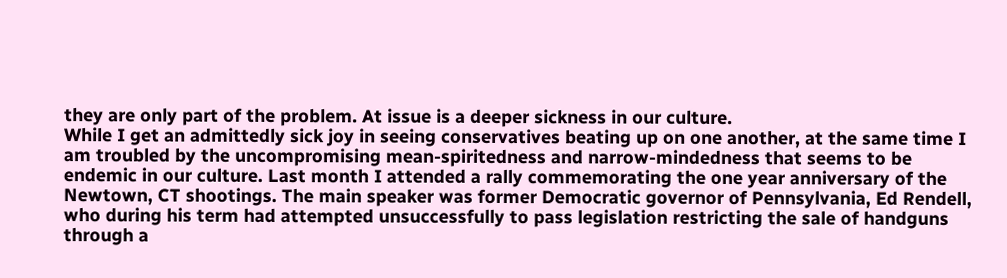they are only part of the problem. At issue is a deeper sickness in our culture.
While I get an admittedly sick joy in seeing conservatives beating up on one another, at the same time I am troubled by the uncompromising mean-spiritedness and narrow-mindedness that seems to be endemic in our culture. Last month I attended a rally commemorating the one year anniversary of the Newtown, CT shootings. The main speaker was former Democratic governor of Pennsylvania, Ed Rendell, who during his term had attempted unsuccessfully to pass legislation restricting the sale of handguns through a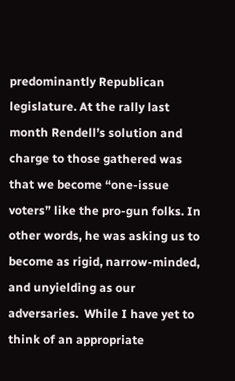predominantly Republican legislature. At the rally last month Rendell’s solution and charge to those gathered was that we become “one-issue voters” like the pro-gun folks. In other words, he was asking us to become as rigid, narrow-minded, and unyielding as our adversaries.  While I have yet to think of an appropriate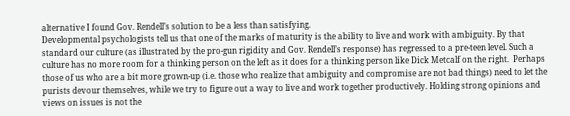alternative I found Gov. Rendell’s solution to be a less than satisfying.
Developmental psychologists tell us that one of the marks of maturity is the ability to live and work with ambiguity. By that standard our culture (as illustrated by the pro-gun rigidity and Gov. Rendell’s response) has regressed to a pre-teen level. Such a culture has no more room for a thinking person on the left as it does for a thinking person like Dick Metcalf on the right.  Perhaps those of us who are a bit more grown-up (i.e. those who realize that ambiguity and compromise are not bad things) need to let the purists devour themselves, while we try to figure out a way to live and work together productively. Holding strong opinions and views on issues is not the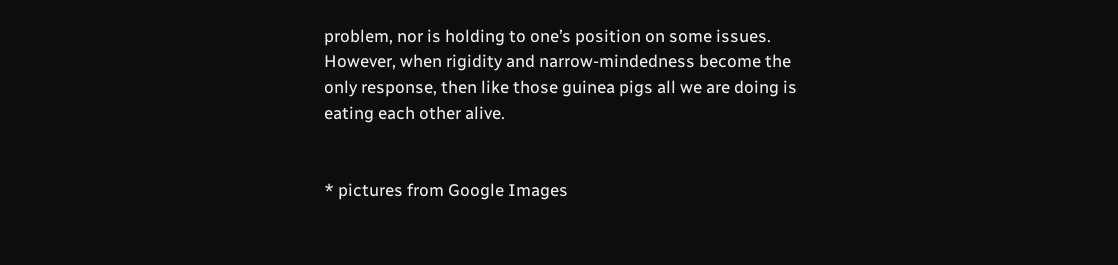problem, nor is holding to one’s position on some issues. However, when rigidity and narrow-mindedness become the only response, then like those guinea pigs all we are doing is eating each other alive.


* pictures from Google Images